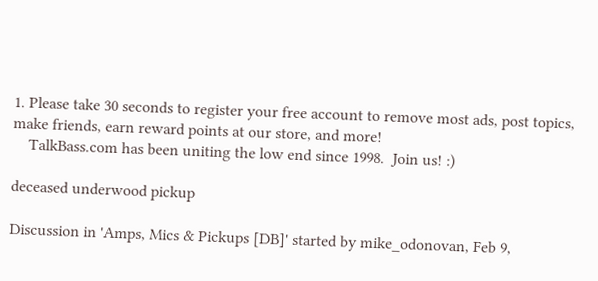1. Please take 30 seconds to register your free account to remove most ads, post topics, make friends, earn reward points at our store, and more!
    TalkBass.com has been uniting the low end since 1998.  Join us! :)

deceased underwood pickup

Discussion in 'Amps, Mics & Pickups [DB]' started by mike_odonovan, Feb 9,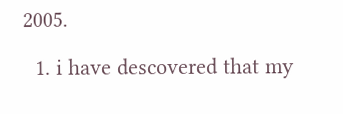2005.

  1. i have descovered that my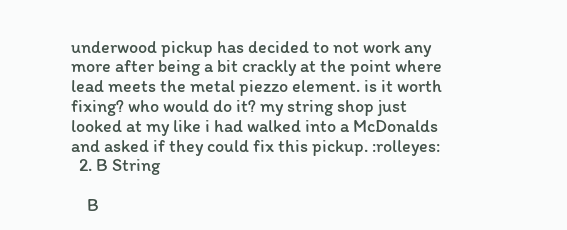underwood pickup has decided to not work any more after being a bit crackly at the point where lead meets the metal piezzo element. is it worth fixing? who would do it? my string shop just looked at my like i had walked into a McDonalds and asked if they could fix this pickup. :rolleyes:
  2. B String

    B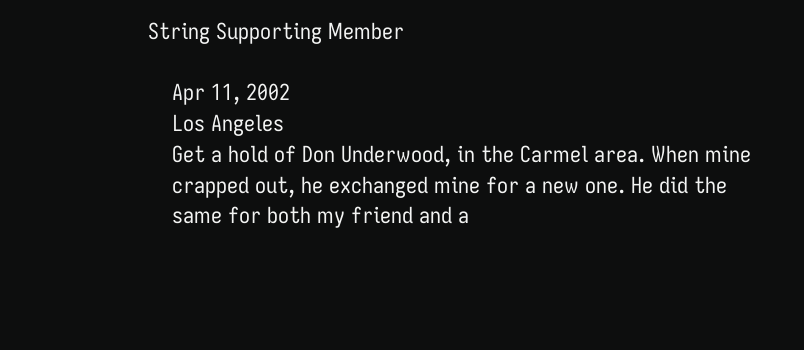String Supporting Member

    Apr 11, 2002
    Los Angeles
    Get a hold of Don Underwood, in the Carmel area. When mine
    crapped out, he exchanged mine for a new one. He did the
    same for both my friend and a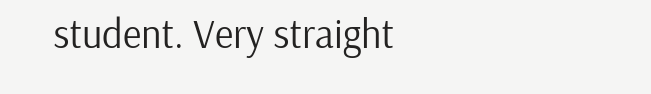student. Very straight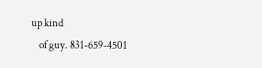up kind
    of guy. 831-659-4501